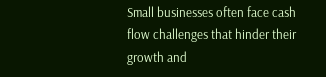Small businesses often face cash flow challenges that hinder their growth and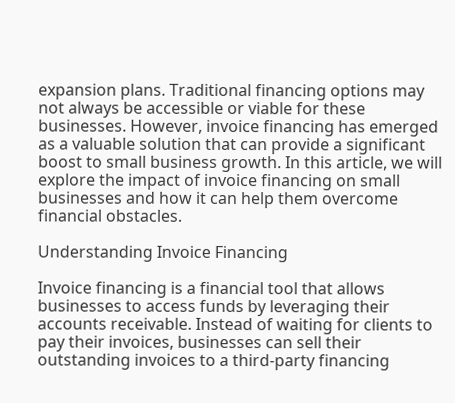expansion plans. Traditional financing options may not always be accessible or viable for these businesses. However, invoice financing has emerged as a valuable solution that can provide a significant boost to small business growth. In this article, we will explore the impact of invoice financing on small businesses and how it can help them overcome financial obstacles.

Understanding Invoice Financing

Invoice financing is a financial tool that allows businesses to access funds by leveraging their accounts receivable. Instead of waiting for clients to pay their invoices, businesses can sell their outstanding invoices to a third-party financing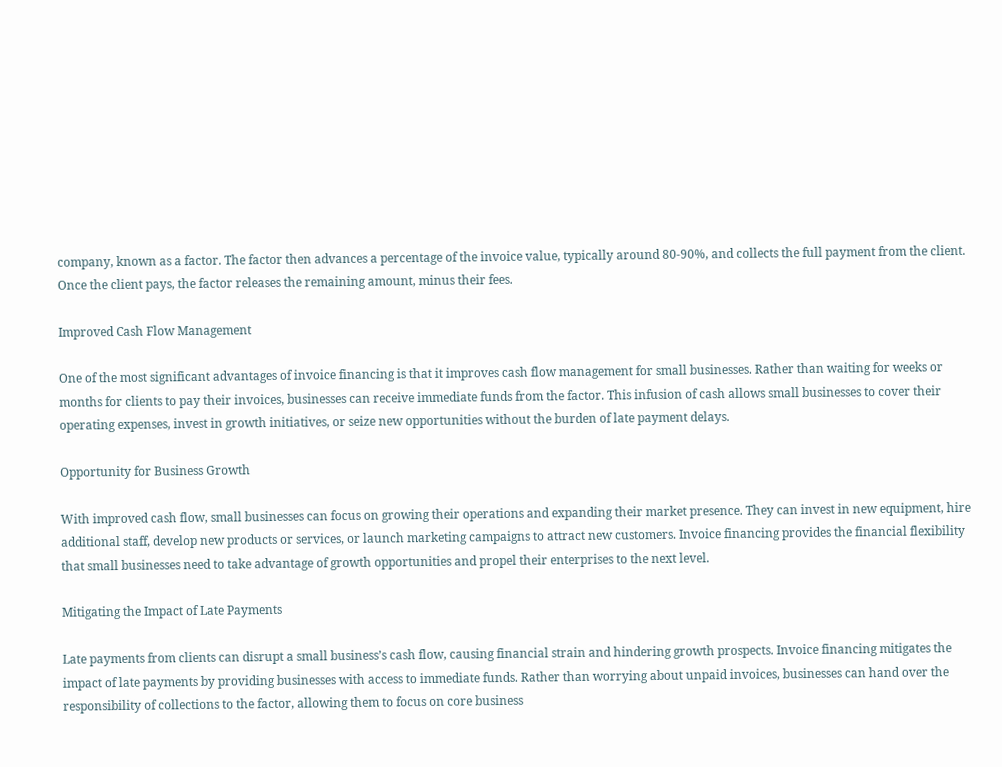company, known as a factor. The factor then advances a percentage of the invoice value, typically around 80-90%, and collects the full payment from the client. Once the client pays, the factor releases the remaining amount, minus their fees.

Improved Cash Flow Management

One of the most significant advantages of invoice financing is that it improves cash flow management for small businesses. Rather than waiting for weeks or months for clients to pay their invoices, businesses can receive immediate funds from the factor. This infusion of cash allows small businesses to cover their operating expenses, invest in growth initiatives, or seize new opportunities without the burden of late payment delays.

Opportunity for Business Growth

With improved cash flow, small businesses can focus on growing their operations and expanding their market presence. They can invest in new equipment, hire additional staff, develop new products or services, or launch marketing campaigns to attract new customers. Invoice financing provides the financial flexibility that small businesses need to take advantage of growth opportunities and propel their enterprises to the next level.

Mitigating the Impact of Late Payments

Late payments from clients can disrupt a small business’s cash flow, causing financial strain and hindering growth prospects. Invoice financing mitigates the impact of late payments by providing businesses with access to immediate funds. Rather than worrying about unpaid invoices, businesses can hand over the responsibility of collections to the factor, allowing them to focus on core business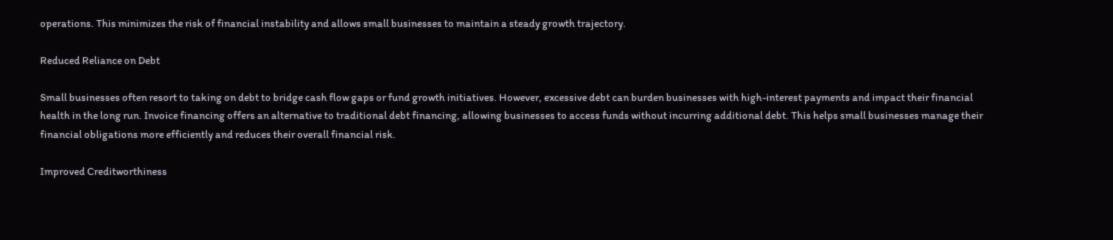operations. This minimizes the risk of financial instability and allows small businesses to maintain a steady growth trajectory.

Reduced Reliance on Debt

Small businesses often resort to taking on debt to bridge cash flow gaps or fund growth initiatives. However, excessive debt can burden businesses with high-interest payments and impact their financial health in the long run. Invoice financing offers an alternative to traditional debt financing, allowing businesses to access funds without incurring additional debt. This helps small businesses manage their financial obligations more efficiently and reduces their overall financial risk.

Improved Creditworthiness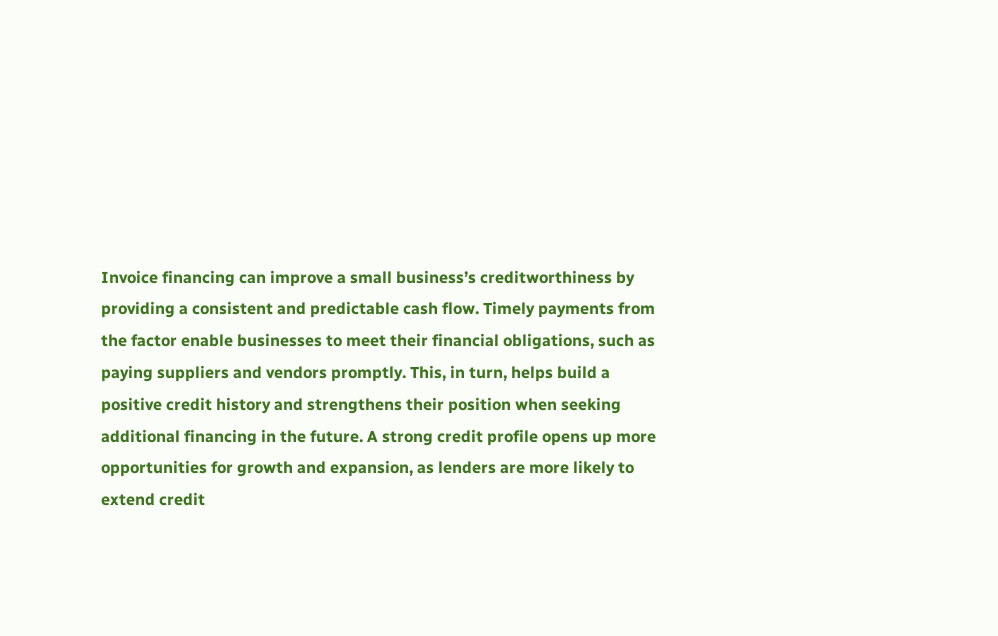Invoice financing can improve a small business’s creditworthiness by providing a consistent and predictable cash flow. Timely payments from the factor enable businesses to meet their financial obligations, such as paying suppliers and vendors promptly. This, in turn, helps build a positive credit history and strengthens their position when seeking additional financing in the future. A strong credit profile opens up more opportunities for growth and expansion, as lenders are more likely to extend credit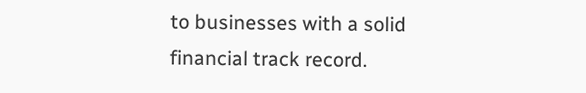to businesses with a solid financial track record.